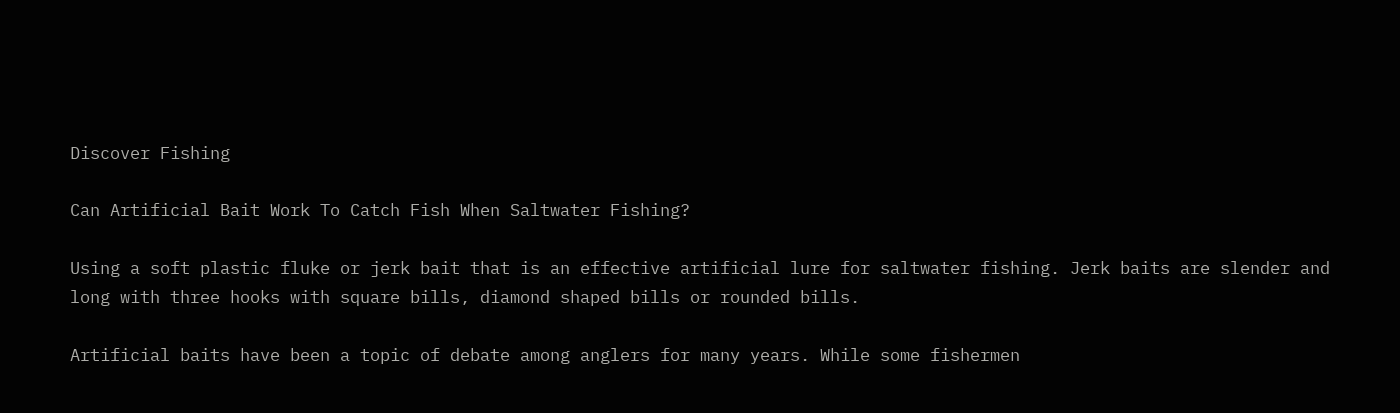Discover Fishing

Can Artificial Bait Work To Catch Fish When Saltwater Fishing?

Using a soft plastic fluke or jerk bait that is an effective artificial lure for saltwater fishing. Jerk baits are slender and long with three hooks with square bills, diamond shaped bills or rounded bills.

Artificial baits have been a topic of debate among anglers for many years. While some fishermen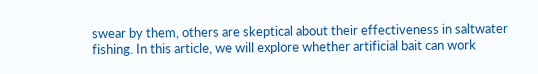swear by them, others are skeptical about their effectiveness in saltwater fishing. In this article, we will explore whether artificial bait can work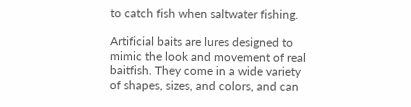to catch fish when saltwater fishing.

Artificial baits are lures designed to mimic the look and movement of real baitfish. They come in a wide variety of shapes, sizes, and colors, and can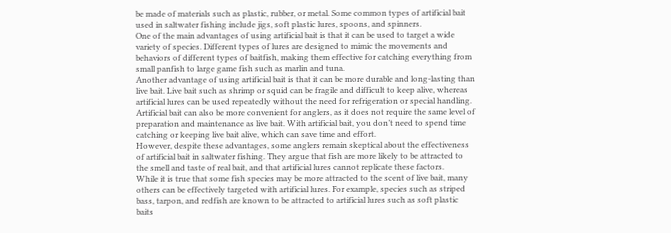be made of materials such as plastic, rubber, or metal. Some common types of artificial bait used in saltwater fishing include jigs, soft plastic lures, spoons, and spinners.
One of the main advantages of using artificial bait is that it can be used to target a wide variety of species. Different types of lures are designed to mimic the movements and behaviors of different types of baitfish, making them effective for catching everything from small panfish to large game fish such as marlin and tuna.
Another advantage of using artificial bait is that it can be more durable and long-lasting than live bait. Live bait such as shrimp or squid can be fragile and difficult to keep alive, whereas artificial lures can be used repeatedly without the need for refrigeration or special handling.
Artificial bait can also be more convenient for anglers, as it does not require the same level of preparation and maintenance as live bait. With artificial bait, you don’t need to spend time catching or keeping live bait alive, which can save time and effort.
However, despite these advantages, some anglers remain skeptical about the effectiveness of artificial bait in saltwater fishing. They argue that fish are more likely to be attracted to the smell and taste of real bait, and that artificial lures cannot replicate these factors.
While it is true that some fish species may be more attracted to the scent of live bait, many others can be effectively targeted with artificial lures. For example, species such as striped bass, tarpon, and redfish are known to be attracted to artificial lures such as soft plastic baits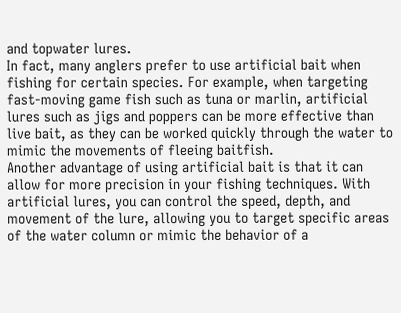and topwater lures.
In fact, many anglers prefer to use artificial bait when fishing for certain species. For example, when targeting fast-moving game fish such as tuna or marlin, artificial lures such as jigs and poppers can be more effective than live bait, as they can be worked quickly through the water to mimic the movements of fleeing baitfish.
Another advantage of using artificial bait is that it can allow for more precision in your fishing techniques. With artificial lures, you can control the speed, depth, and movement of the lure, allowing you to target specific areas of the water column or mimic the behavior of a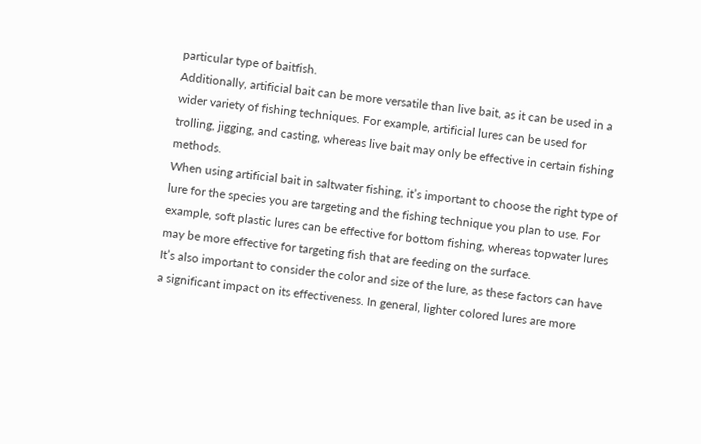particular type of baitfish.
Additionally, artificial bait can be more versatile than live bait, as it can be used in a wider variety of fishing techniques. For example, artificial lures can be used for trolling, jigging, and casting, whereas live bait may only be effective in certain fishing methods.
When using artificial bait in saltwater fishing, it’s important to choose the right type of lure for the species you are targeting and the fishing technique you plan to use. For example, soft plastic lures can be effective for bottom fishing, whereas topwater lures may be more effective for targeting fish that are feeding on the surface.
It’s also important to consider the color and size of the lure, as these factors can have a significant impact on its effectiveness. In general, lighter colored lures are more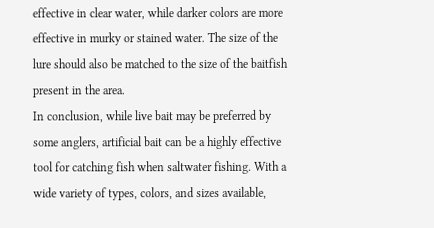effective in clear water, while darker colors are more effective in murky or stained water. The size of the lure should also be matched to the size of the baitfish present in the area.
In conclusion, while live bait may be preferred by some anglers, artificial bait can be a highly effective tool for catching fish when saltwater fishing. With a wide variety of types, colors, and sizes available,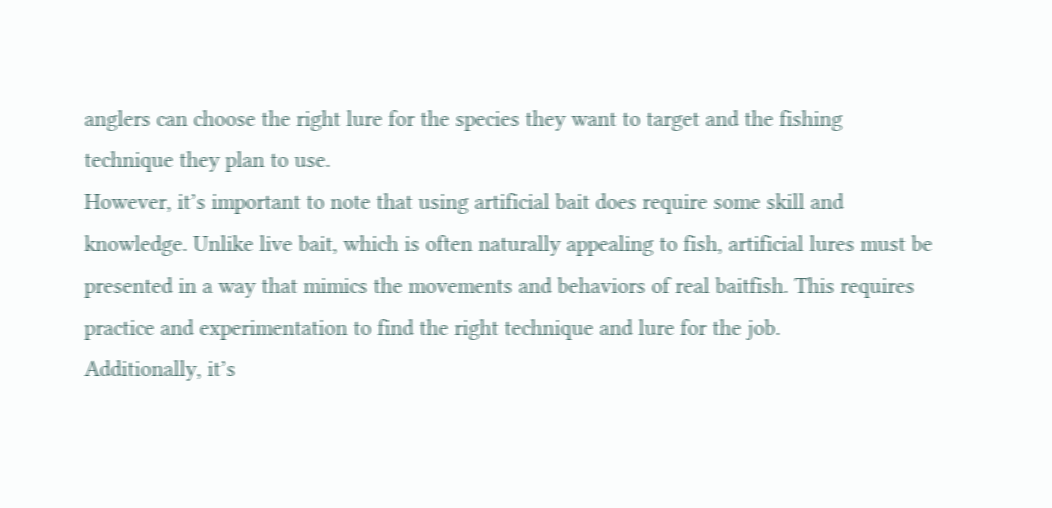anglers can choose the right lure for the species they want to target and the fishing technique they plan to use.
However, it’s important to note that using artificial bait does require some skill and knowledge. Unlike live bait, which is often naturally appealing to fish, artificial lures must be presented in a way that mimics the movements and behaviors of real baitfish. This requires practice and experimentation to find the right technique and lure for the job.
Additionally, it’s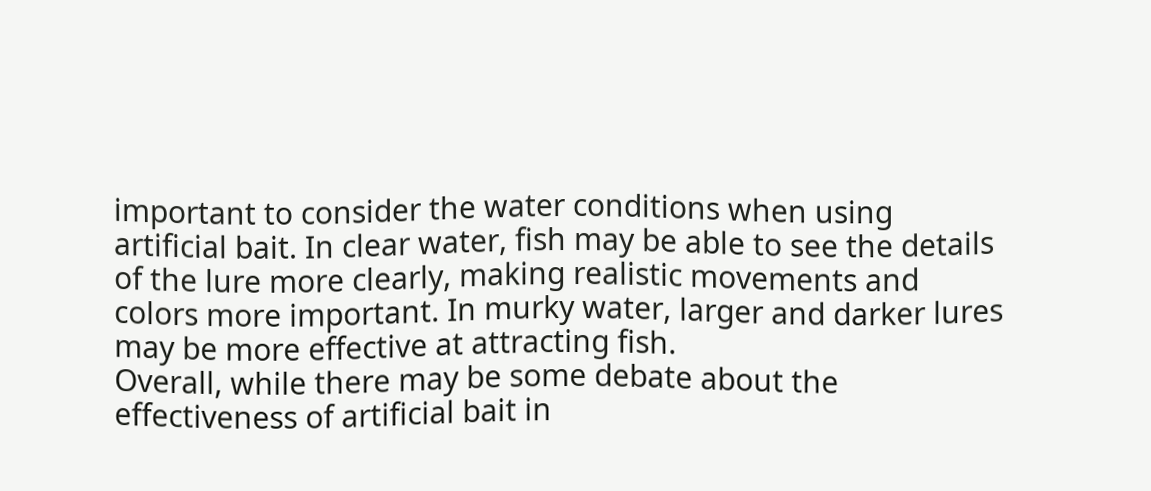important to consider the water conditions when using artificial bait. In clear water, fish may be able to see the details of the lure more clearly, making realistic movements and colors more important. In murky water, larger and darker lures may be more effective at attracting fish.
Overall, while there may be some debate about the effectiveness of artificial bait in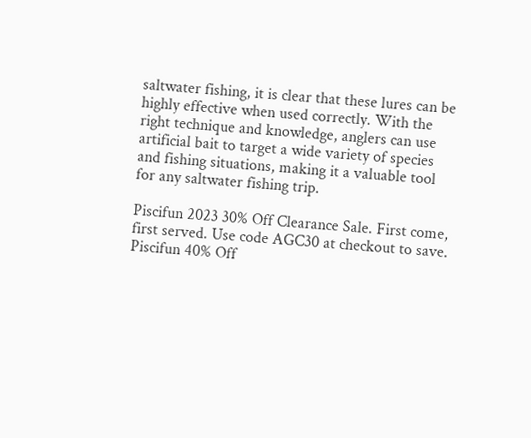saltwater fishing, it is clear that these lures can be highly effective when used correctly. With the right technique and knowledge, anglers can use artificial bait to target a wide variety of species and fishing situations, making it a valuable tool for any saltwater fishing trip.

Piscifun 2023 30% Off Clearance Sale. First come, first served. Use code AGC30 at checkout to save.
Piscifun 40% Off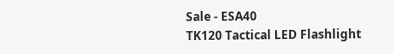Sale - ESA40
TK120 Tactical LED Flashlight